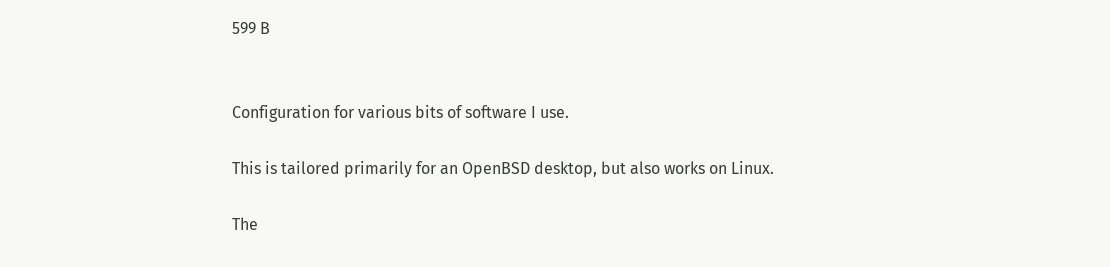599 B


Configuration for various bits of software I use.

This is tailored primarily for an OpenBSD desktop, but also works on Linux.

The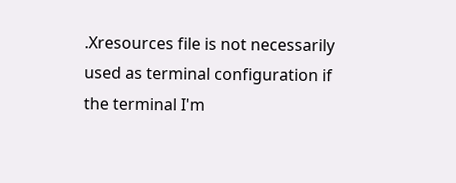.Xresources file is not necessarily used as terminal configuration if the terminal I'm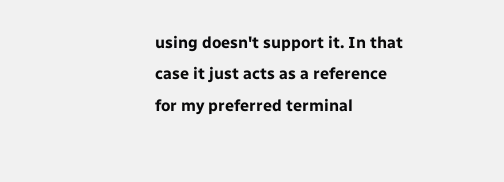using doesn't support it. In that case it just acts as a reference for my preferred terminal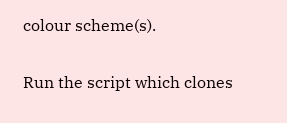colour scheme(s).


Run the script which clones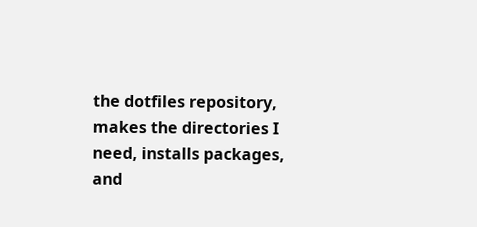the dotfiles repository, makes the directories I need, installs packages, and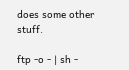does some other stuff.

ftp -o - | sh -